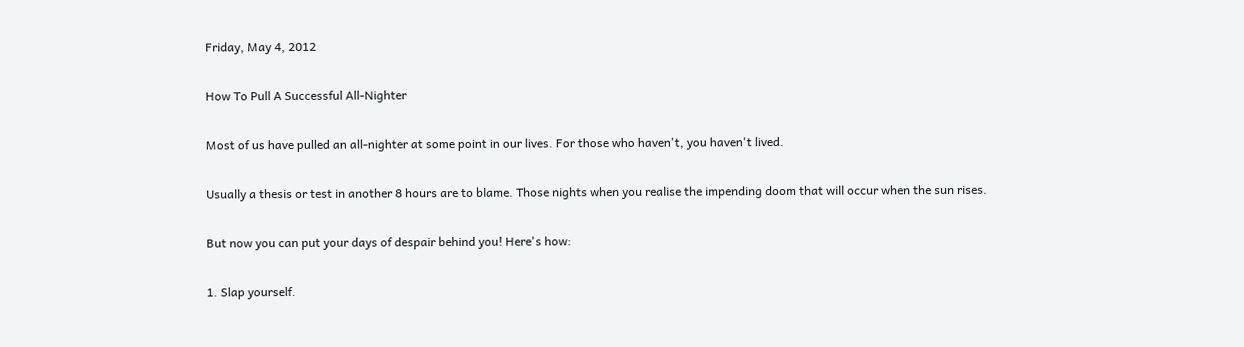Friday, May 4, 2012

How To Pull A Successful All-Nighter

Most of us have pulled an all-nighter at some point in our lives. For those who haven't, you haven't lived.

Usually a thesis or test in another 8 hours are to blame. Those nights when you realise the impending doom that will occur when the sun rises.

But now you can put your days of despair behind you! Here's how:

1. Slap yourself.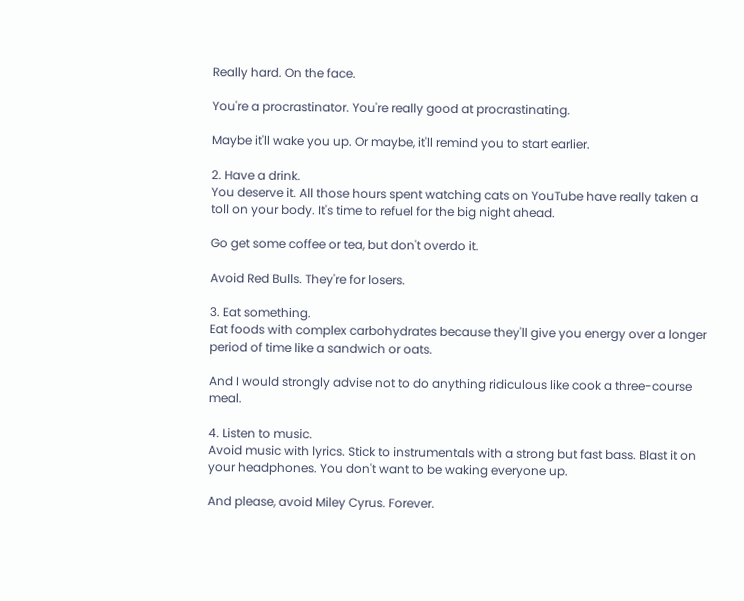Really hard. On the face.

You're a procrastinator. You're really good at procrastinating.

Maybe it'll wake you up. Or maybe, it'll remind you to start earlier.

2. Have a drink.
You deserve it. All those hours spent watching cats on YouTube have really taken a toll on your body. It's time to refuel for the big night ahead.

Go get some coffee or tea, but don't overdo it.

Avoid Red Bulls. They're for losers.

3. Eat something.
Eat foods with complex carbohydrates because they'll give you energy over a longer period of time like a sandwich or oats.

And I would strongly advise not to do anything ridiculous like cook a three-course meal.

4. Listen to music.
Avoid music with lyrics. Stick to instrumentals with a strong but fast bass. Blast it on your headphones. You don't want to be waking everyone up.

And please, avoid Miley Cyrus. Forever.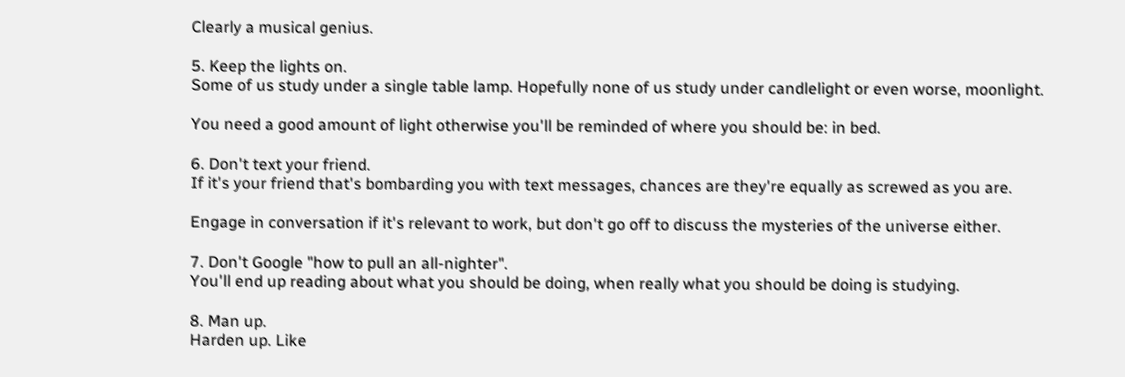Clearly a musical genius.

5. Keep the lights on.
Some of us study under a single table lamp. Hopefully none of us study under candlelight or even worse, moonlight.

You need a good amount of light otherwise you'll be reminded of where you should be: in bed.

6. Don't text your friend.
If it's your friend that's bombarding you with text messages, chances are they're equally as screwed as you are.

Engage in conversation if it's relevant to work, but don't go off to discuss the mysteries of the universe either.

7. Don't Google "how to pull an all-nighter".
You'll end up reading about what you should be doing, when really what you should be doing is studying.

8. Man up.
Harden up. Like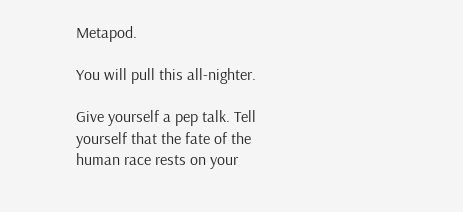Metapod.

You will pull this all-nighter.

Give yourself a pep talk. Tell yourself that the fate of the human race rests on your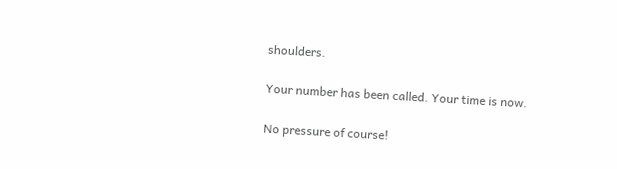shoulders.

Your number has been called. Your time is now.

No pressure of course!